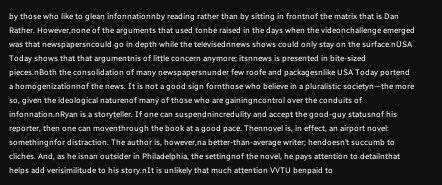by those who like to glean infonnationnby reading rather than by sitting in frontnof the matrix that is Dan Rather. However,none of the arguments that used tonbe raised in the days when the videonchallenge emerged was that newspapersncould go in depth while the televisednnews shows could only stay on the surface.nUSA Today shows that that argumentnis of little concern anymore; itsnnews is presented in bite-sized pieces.nBoth the consolidation of many newspapersnunder few roofe and packagesnlike USA Today portend a homogenizationnof the news. It is not a good sign fornthose who believe in a pluralistic societyn—the more so, given the ideological naturenof many of those who are gainingncontrol over the conduits of infonnation.nRyan is a storyteller. If one can suspendnincredulity and accept the good-guy statusnof his reporter, then one can moventhrough the book at a good pace. Thennovel is, in effect, an airport novel: somethingnfor distraction. The author is, however,na better-than-average writer; hendoesn’t succumb to cliches. And, as he isnan outsider in Philadelphia, the settingnof the novel, he pays attention to detailnthat helps add verisimilitude to his story.nIt is unlikely that much attention VVTU benpaid to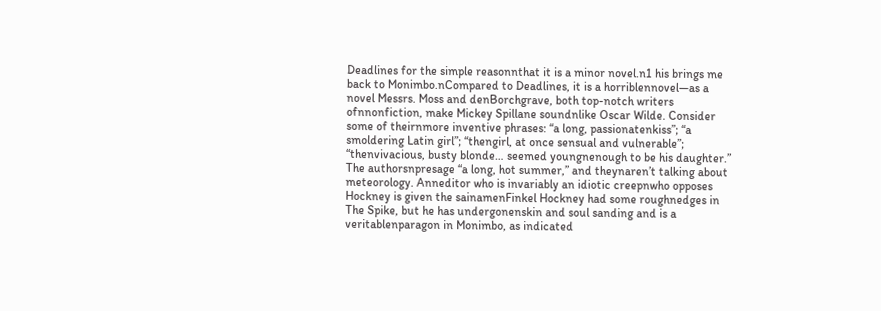Deadlines for the simple reasonnthat it is a minor novel.n1 his brings me back to Monimbo.nCompared to Deadlines, it is a horriblennovel—as a novel Messrs. Moss and denBorchgrave, both top-notch writers ofnnonfiction, make Mickey Spillane soundnlike Oscar Wilde. Consider some of theirnmore inventive phrases: “a long, passionatenkiss”; “a smoldering Latin girl”; “thengirl, at once sensual and vulnerable”; “thenvivacious, busty blonde… seemed youngnenough to be his daughter.” The authorsnpresage “a long, hot summer,” and theynaren’t talking about meteorology. Anneditor who is invariably an idiotic creepnwho opposes Hockney is given the sainamenFinkel Hockney had some roughnedges in The Spike, but he has undergonenskin and soul sanding and is a veritablenparagon in Monimbo, as indicated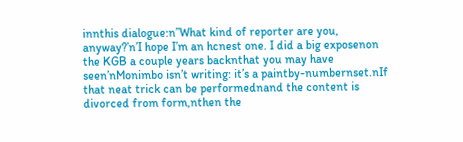innthis dialogue:n”What kind of reporter are you, anyway?’n’I hope I’m an hcnest one. I did a big exposenon the KGB a couple years backnthat you may have seen’nMonimbo isn’t writing: it’s a paintby-numbernset.nIf that neat trick can be performednand the content is divorced from form,nthen the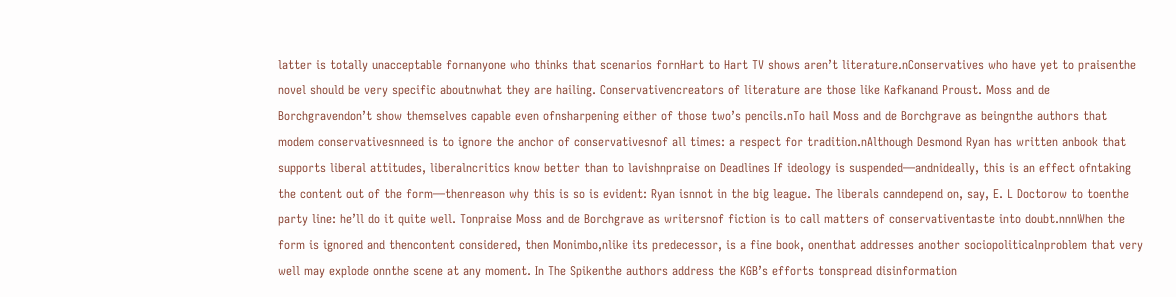latter is totally unacceptable fornanyone who thinks that scenarios fornHart to Hart TV shows aren’t literature.nConservatives who have yet to praisenthe novel should be very specific aboutnwhat they are hailing. Conservativencreators of literature are those like Kafkanand Proust. Moss and de Borchgravendon’t show themselves capable even ofnsharpening either of those two’s pencils.nTo hail Moss and de Borchgrave as beingnthe authors that modem conservativesnneed is to ignore the anchor of conservativesnof all times: a respect for tradition.nAlthough Desmond Ryan has written anbook that supports liberal attitudes, liberalncritics know better than to lavishnpraise on Deadlines If ideology is suspended—andnideally, this is an effect ofntaking the content out of the form—thenreason why this is so is evident: Ryan isnnot in the big league. The liberals canndepend on, say, E. L Doctorow to toenthe party line: he’ll do it quite well. Tonpraise Moss and de Borchgrave as writersnof fiction is to call matters of conservativentaste into doubt.nnnWhen the form is ignored and thencontent considered, then Monimbo,nlike its predecessor, is a fine book, onenthat addresses another sociopoliticalnproblem that very well may explode onnthe scene at any moment. In The Spikenthe authors address the KGB’s efforts tonspread disinformation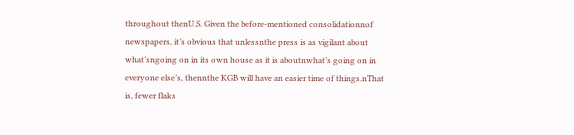throughout thenU.S. Given the before-mentioned consolidationnof newspapers, it’s obvious that unlessnthe press is as vigilant about what’sngoing on in its own house as it is aboutnwhat’s going on in everyone else’s, thennthe KGB will have an easier time of things.nThat is, fewer flaks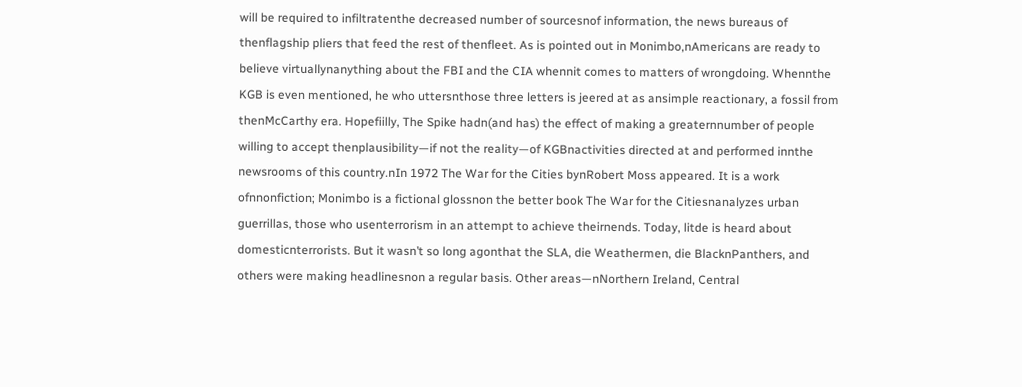will be required to infiltratenthe decreased number of sourcesnof information, the news bureaus of thenflagship pliers that feed the rest of thenfleet. As is pointed out in Monimbo,nAmericans are ready to believe virtuallynanything about the FBI and the CIA whennit comes to matters of wrongdoing. Whennthe KGB is even mentioned, he who uttersnthose three letters is jeered at as ansimple reactionary, a fossil from thenMcCarthy era. Hopefiilly, The Spike hadn(and has) the effect of making a greaternnumber of people willing to accept thenplausibility—if not the reality—of KGBnactivities directed at and performed innthe newsrooms of this country.nIn 1972 The War for the Cities bynRobert Moss appeared. It is a work ofnnonfiction; Monimbo is a fictional glossnon the better book The War for the Citiesnanalyzes urban guerrillas, those who usenterrorism in an attempt to achieve theirnends. Today, litde is heard about domesticnterrorists. But it wasn’t so long agonthat the SLA, die Weathermen, die BlacknPanthers, and others were making headlinesnon a regular basis. Other areas—nNorthern Ireland, Central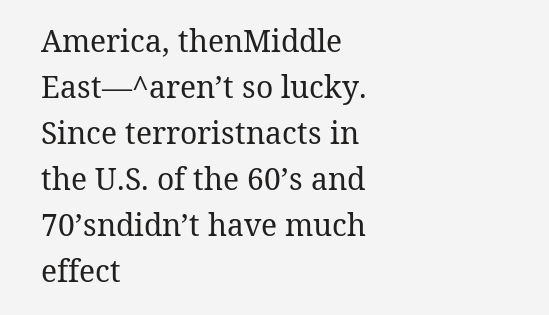America, thenMiddle East—^aren’t so lucky. Since terroristnacts in the U.S. of the 60’s and 70’sndidn’t have much effect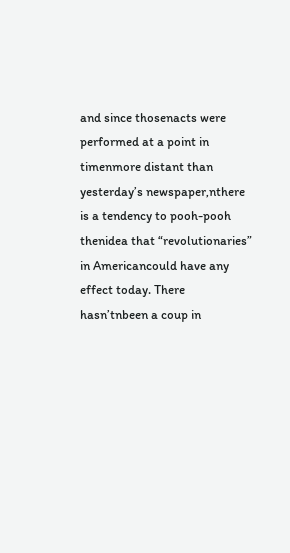and since thosenacts were performed at a point in timenmore distant than yesterday’s newspaper,nthere is a tendency to pooh-pooh thenidea that “revolutionaries” in Americancould have any effect today. There hasn’tnbeen a coup in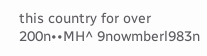this country for over 200n••MH^ 9nowmberl983n